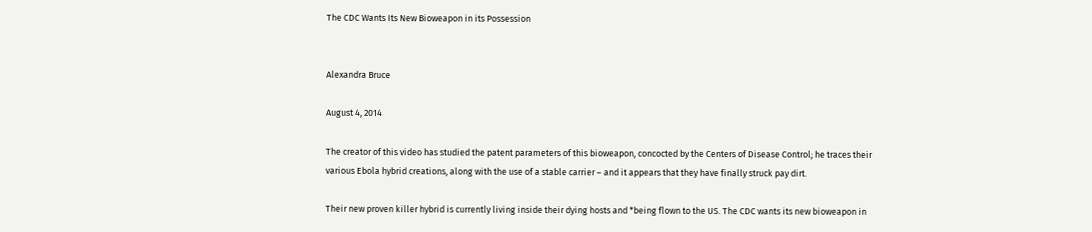The CDC Wants Its New Bioweapon in its Possession


Alexandra Bruce

August 4, 2014

The creator of this video has studied the patent parameters of this bioweapon, concocted by the Centers of Disease Control; he traces their various Ebola hybrid creations, along with the use of a stable carrier – and it appears that they have finally struck pay dirt.

Their new proven killer hybrid is currently living inside their dying hosts and *being flown to the US. The CDC wants its new bioweapon in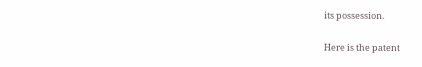its possession.

Here is the patent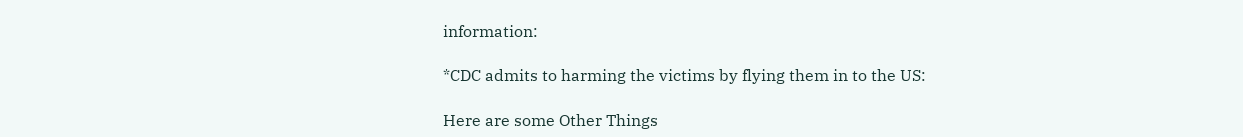information:

*CDC admits to harming the victims by flying them in to the US:

Here are some Other Things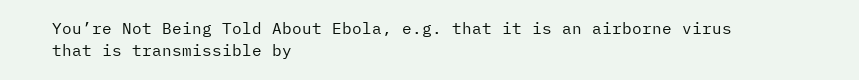You’re Not Being Told About Ebola, e.g. that it is an airborne virus that is transmissible by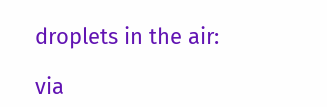droplets in the air:

via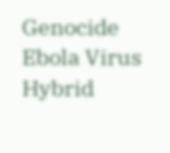Genocide Ebola Virus Hybrid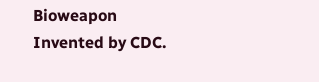Bioweapon Invented by CDC.